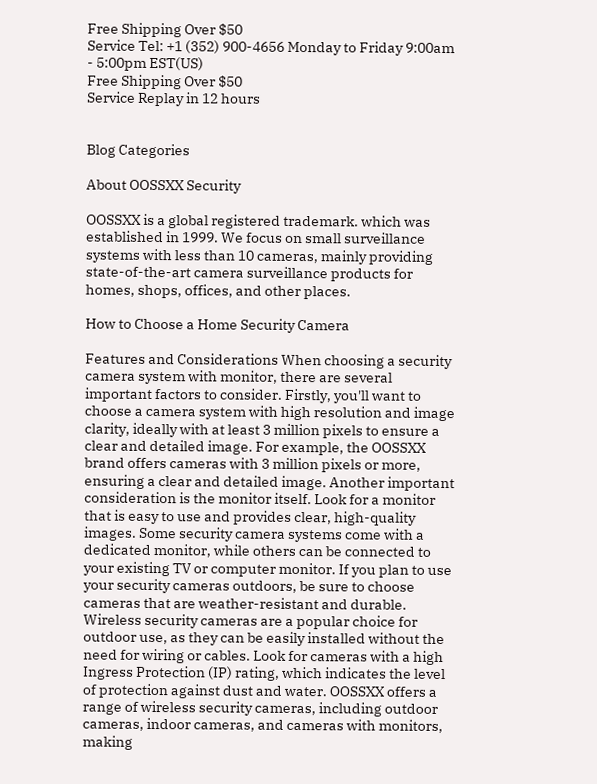Free Shipping Over $50
Service Tel: +1 (352) 900-4656 Monday to Friday 9:00am - 5:00pm EST(US)
Free Shipping Over $50
Service Replay in 12 hours


Blog Categories

About OOSSXX Security

OOSSXX is a global registered trademark. which was established in 1999. We focus on small surveillance systems with less than 10 cameras, mainly providing state-of-the-art camera surveillance products for homes, shops, offices, and other places.

How to Choose a Home Security Camera

Features and Considerations When choosing a security camera system with monitor, there are several important factors to consider. Firstly, you'll want to choose a camera system with high resolution and image clarity, ideally with at least 3 million pixels to ensure a clear and detailed image. For example, the OOSSXX brand offers cameras with 3 million pixels or more, ensuring a clear and detailed image. Another important consideration is the monitor itself. Look for a monitor that is easy to use and provides clear, high-quality images. Some security camera systems come with a dedicated monitor, while others can be connected to your existing TV or computer monitor. If you plan to use your security cameras outdoors, be sure to choose cameras that are weather-resistant and durable. Wireless security cameras are a popular choice for outdoor use, as they can be easily installed without the need for wiring or cables. Look for cameras with a high Ingress Protection (IP) rating, which indicates the level of protection against dust and water. OOSSXX offers a range of wireless security cameras, including outdoor cameras, indoor cameras, and cameras with monitors, making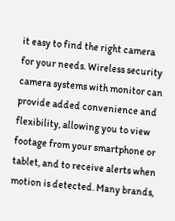it easy to find the right camera for your needs. Wireless security camera systems with monitor can provide added convenience and flexibility, allowing you to view footage from your smartphone or tablet, and to receive alerts when motion is detected. Many brands,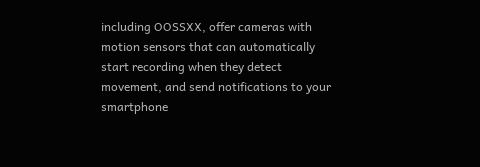including OOSSXX, offer cameras with motion sensors that can automatically start recording when they detect movement, and send notifications to your smartphone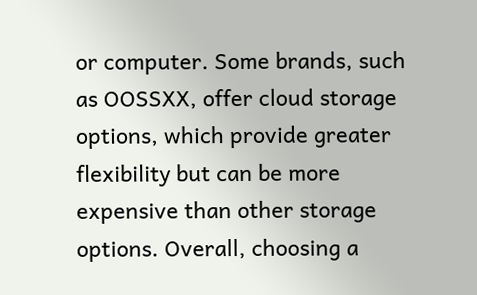or computer. Some brands, such as OOSSXX, offer cloud storage options, which provide greater flexibility but can be more expensive than other storage options. Overall, choosing a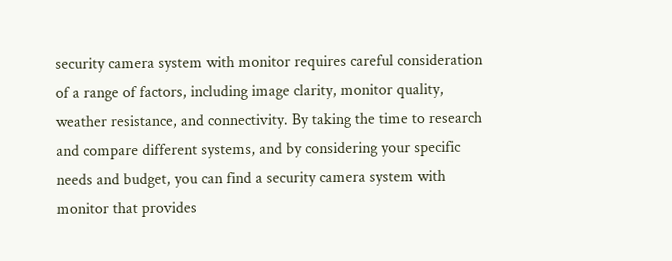security camera system with monitor requires careful consideration of a range of factors, including image clarity, monitor quality, weather resistance, and connectivity. By taking the time to research and compare different systems, and by considering your specific needs and budget, you can find a security camera system with monitor that provides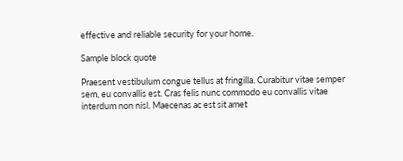effective and reliable security for your home.

Sample block quote

Praesent vestibulum congue tellus at fringilla. Curabitur vitae semper sem, eu convallis est. Cras felis nunc commodo eu convallis vitae interdum non nisl. Maecenas ac est sit amet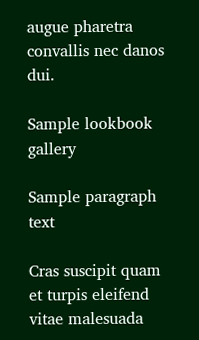augue pharetra convallis nec danos dui.

Sample lookbook gallery

Sample paragraph text

Cras suscipit quam et turpis eleifend vitae malesuada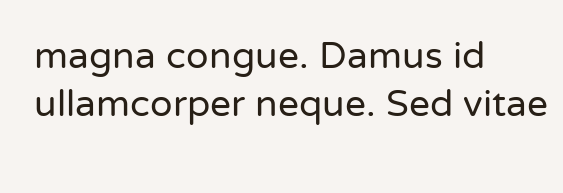magna congue. Damus id ullamcorper neque. Sed vitae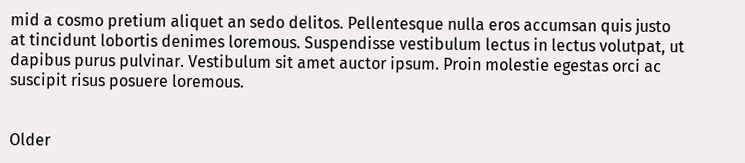mid a cosmo pretium aliquet an sedo delitos. Pellentesque nulla eros accumsan quis justo at tincidunt lobortis denimes loremous. Suspendisse vestibulum lectus in lectus volutpat, ut dapibus purus pulvinar. Vestibulum sit amet auctor ipsum. Proin molestie egestas orci ac suscipit risus posuere loremous.


Older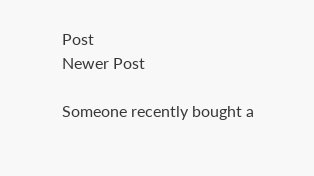Post
Newer Post

Someone recently bought a